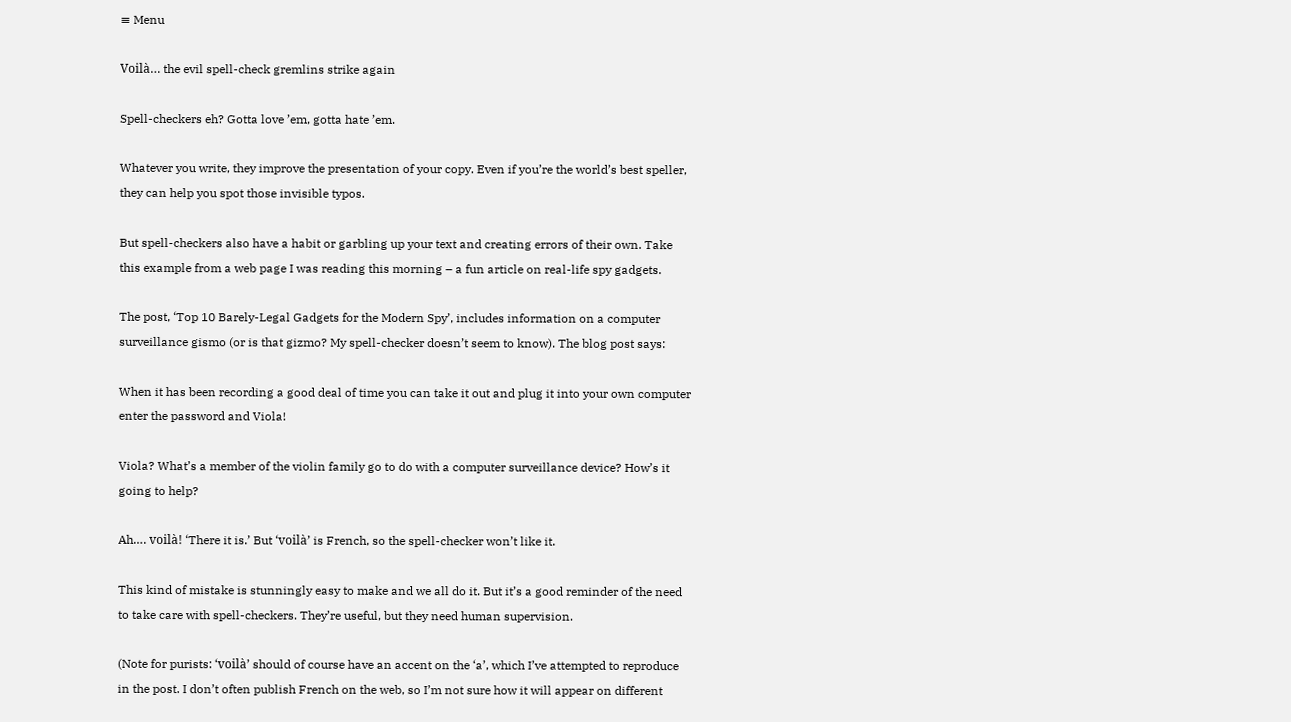≡ Menu

Voilà… the evil spell-check gremlins strike again

Spell-checkers eh? Gotta love ’em, gotta hate ’em.

Whatever you write, they improve the presentation of your copy. Even if you’re the world’s best speller, they can help you spot those invisible typos.

But spell-checkers also have a habit or garbling up your text and creating errors of their own. Take this example from a web page I was reading this morning – a fun article on real-life spy gadgets.

The post, ‘Top 10 Barely-Legal Gadgets for the Modern Spy’, includes information on a computer surveillance gismo (or is that gizmo? My spell-checker doesn’t seem to know). The blog post says:

When it has been recording a good deal of time you can take it out and plug it into your own computer enter the password and Viola!

Viola? What’s a member of the violin family go to do with a computer surveillance device? How’s it going to help?

Ah…. voilà! ‘There it is.’ But ‘voilà’ is French, so the spell-checker won’t like it.

This kind of mistake is stunningly easy to make and we all do it. But it’s a good reminder of the need to take care with spell-checkers. They’re useful, but they need human supervision.

(Note for purists: ‘voilà’ should of course have an accent on the ‘a’, which I’ve attempted to reproduce in the post. I don’t often publish French on the web, so I’m not sure how it will appear on different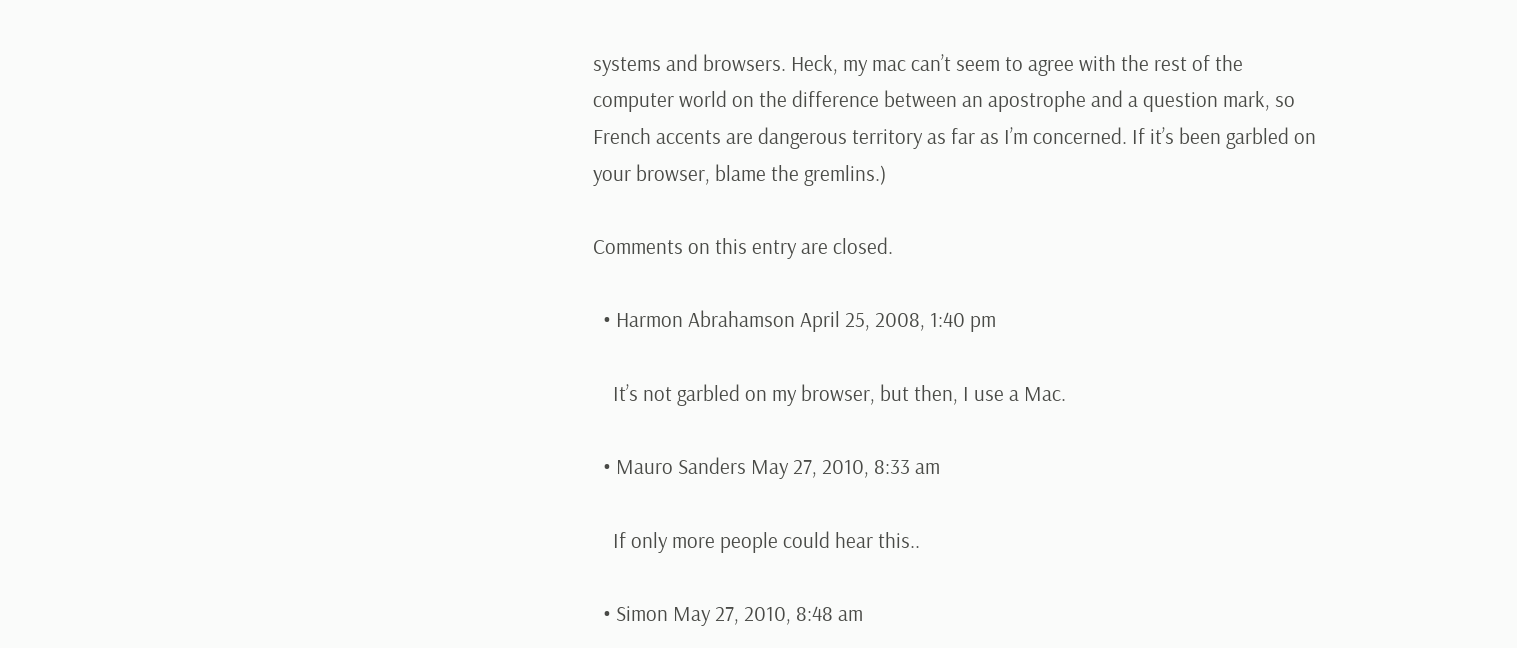systems and browsers. Heck, my mac can’t seem to agree with the rest of the computer world on the difference between an apostrophe and a question mark, so French accents are dangerous territory as far as I’m concerned. If it’s been garbled on your browser, blame the gremlins.)

Comments on this entry are closed.

  • Harmon Abrahamson April 25, 2008, 1:40 pm

    It’s not garbled on my browser, but then, I use a Mac.

  • Mauro Sanders May 27, 2010, 8:33 am

    If only more people could hear this..

  • Simon May 27, 2010, 8:48 am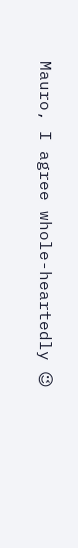Mauro, I agree whole-heartedly 😉